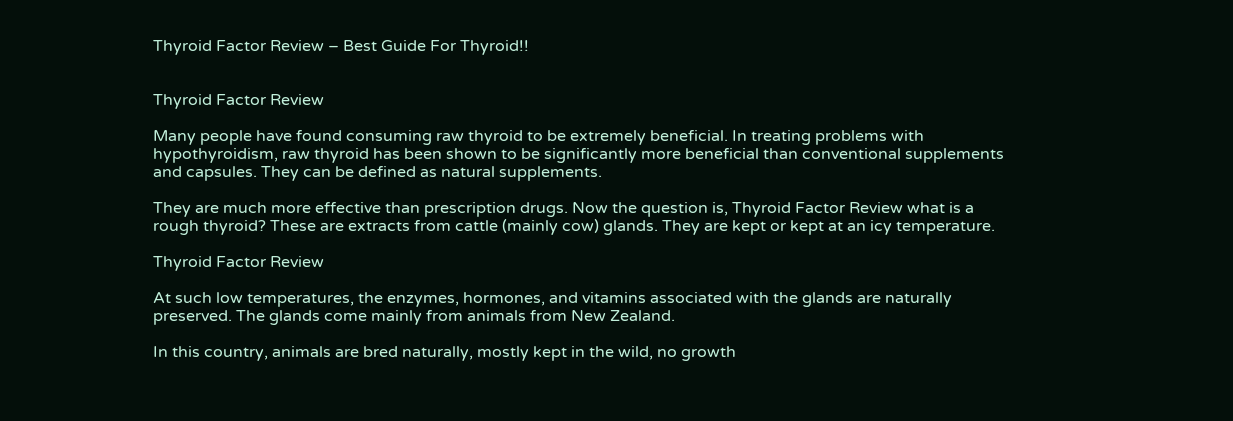Thyroid Factor Review – Best Guide For Thyroid!!


Thyroid Factor Review

Many people have found consuming raw thyroid to be extremely beneficial. In treating problems with hypothyroidism, raw thyroid has been shown to be significantly more beneficial than conventional supplements and capsules. They can be defined as natural supplements.

They are much more effective than prescription drugs. Now the question is, Thyroid Factor Review what is a rough thyroid? These are extracts from cattle (mainly cow) glands. They are kept or kept at an icy temperature.

Thyroid Factor Review

At such low temperatures, the enzymes, hormones, and vitamins associated with the glands are naturally preserved. The glands come mainly from animals from New Zealand.

In this country, animals are bred naturally, mostly kept in the wild, no growth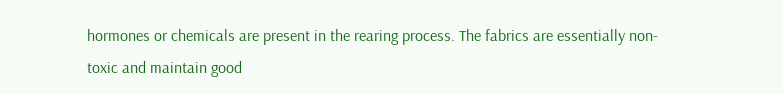hormones or chemicals are present in the rearing process. The fabrics are essentially non-toxic and maintain good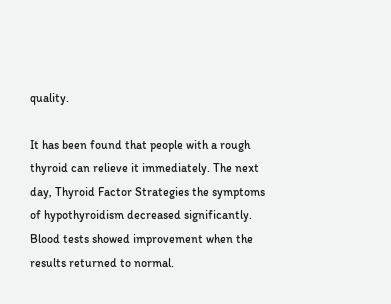quality.

It has been found that people with a rough thyroid can relieve it immediately. The next day, Thyroid Factor Strategies the symptoms of hypothyroidism decreased significantly. Blood tests showed improvement when the results returned to normal.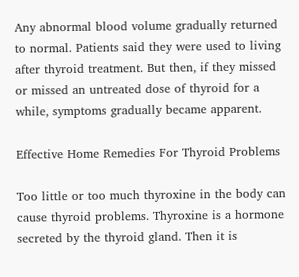Any abnormal blood volume gradually returned to normal. Patients said they were used to living after thyroid treatment. But then, if they missed or missed an untreated dose of thyroid for a while, symptoms gradually became apparent.

Effective Home Remedies For Thyroid Problems

Too little or too much thyroxine in the body can cause thyroid problems. Thyroxine is a hormone secreted by the thyroid gland. Then it is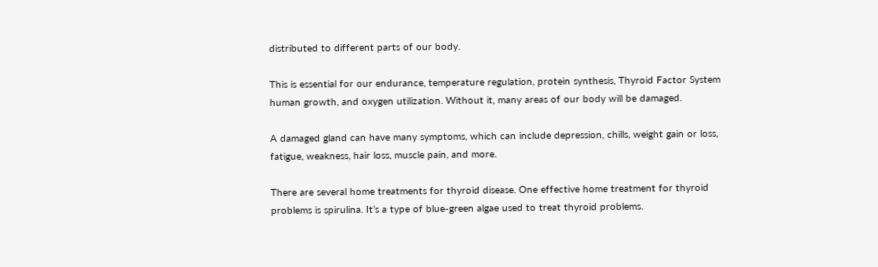distributed to different parts of our body.

This is essential for our endurance, temperature regulation, protein synthesis, Thyroid Factor System human growth, and oxygen utilization. Without it, many areas of our body will be damaged.

A damaged gland can have many symptoms, which can include depression, chills, weight gain or loss, fatigue, weakness, hair loss, muscle pain, and more.

There are several home treatments for thyroid disease. One effective home treatment for thyroid problems is spirulina. It’s a type of blue-green algae used to treat thyroid problems.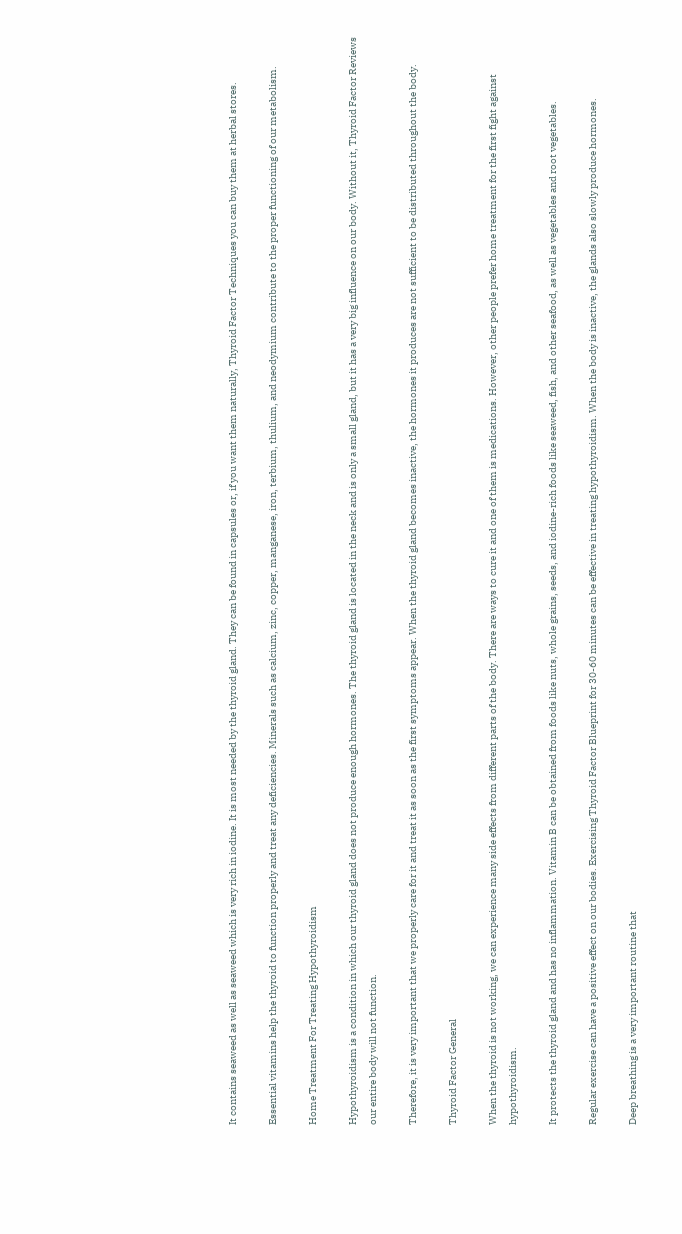It contains seaweed as well as seaweed which is very rich in iodine. It is most needed by the thyroid gland. They can be found in capsules or, if you want them naturally, Thyroid Factor Techniques you can buy them at herbal stores.

Essential vitamins help the thyroid to function properly and treat any deficiencies. Minerals such as calcium, zinc, copper, manganese, iron, terbium, thulium, and neodymium contribute to the proper functioning of our metabolism.

Home Treatment For Treating Hypothyroidism

Hypothyroidism is a condition in which our thyroid gland does not produce enough hormones. The thyroid gland is located in the neck and is only a small gland, but it has a very big influence on our body. Without it, Thyroid Factor Reviews our entire body will not function.

Therefore, it is very important that we properly care for it and treat it as soon as the first symptoms appear. When the thyroid gland becomes inactive, the hormones it produces are not sufficient to be distributed throughout the body.

Thyroid Factor General

When the thyroid is not working, we can experience many side effects from different parts of the body. There are ways to cure it and one of them is medications. However, other people prefer home treatment for the first fight against hypothyroidism.

It protects the thyroid gland and has no inflammation. Vitamin B can be obtained from foods like nuts, whole grains, seeds, and iodine-rich foods like seaweed, fish, and other seafood, as well as vegetables and root vegetables.

Regular exercise can have a positive effect on our bodies. Exercising Thyroid Factor Blueprint for 30-60 minutes can be effective in treating hypothyroidism. When the body is inactive, the glands also slowly produce hormones.

Deep breathing is a very important routine that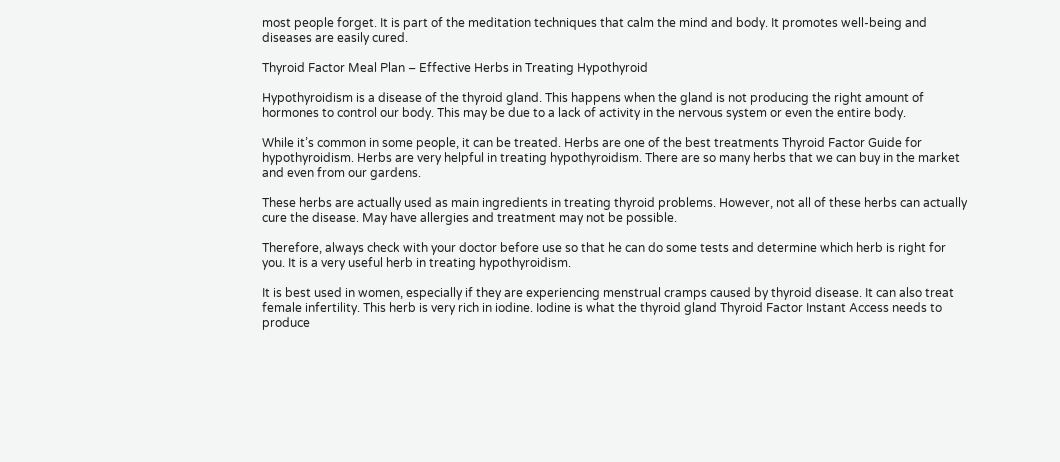most people forget. It is part of the meditation techniques that calm the mind and body. It promotes well-being and diseases are easily cured.

Thyroid Factor Meal Plan – Effective Herbs in Treating Hypothyroid

Hypothyroidism is a disease of the thyroid gland. This happens when the gland is not producing the right amount of hormones to control our body. This may be due to a lack of activity in the nervous system or even the entire body.

While it’s common in some people, it can be treated. Herbs are one of the best treatments Thyroid Factor Guide for hypothyroidism. Herbs are very helpful in treating hypothyroidism. There are so many herbs that we can buy in the market and even from our gardens.

These herbs are actually used as main ingredients in treating thyroid problems. However, not all of these herbs can actually cure the disease. May have allergies and treatment may not be possible.

Therefore, always check with your doctor before use so that he can do some tests and determine which herb is right for you. It is a very useful herb in treating hypothyroidism.

It is best used in women, especially if they are experiencing menstrual cramps caused by thyroid disease. It can also treat female infertility. This herb is very rich in iodine. Iodine is what the thyroid gland Thyroid Factor Instant Access needs to produce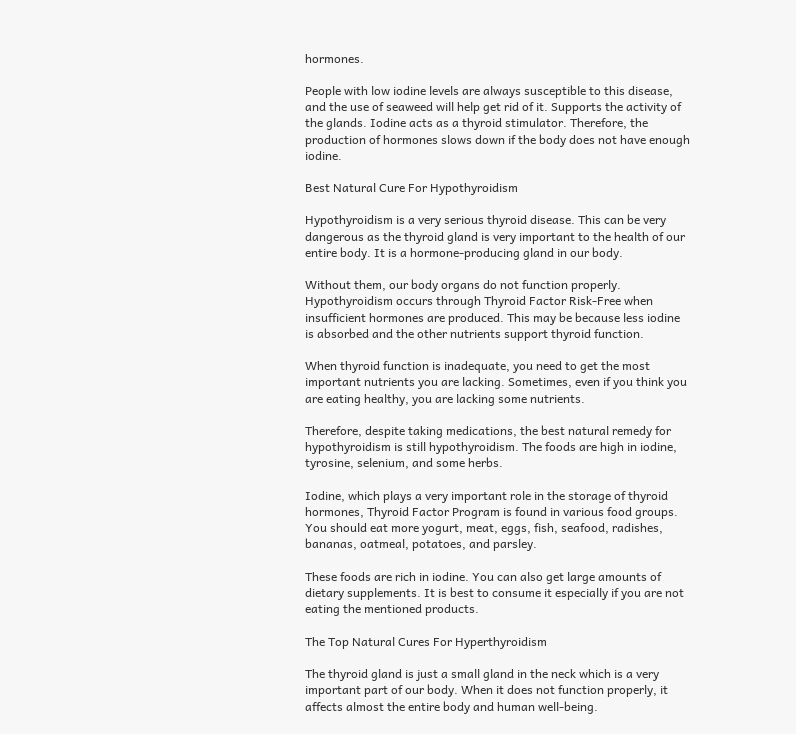hormones.

People with low iodine levels are always susceptible to this disease, and the use of seaweed will help get rid of it. Supports the activity of the glands. Iodine acts as a thyroid stimulator. Therefore, the production of hormones slows down if the body does not have enough iodine.

Best Natural Cure For Hypothyroidism

Hypothyroidism is a very serious thyroid disease. This can be very dangerous as the thyroid gland is very important to the health of our entire body. It is a hormone-producing gland in our body.

Without them, our body organs do not function properly. Hypothyroidism occurs through Thyroid Factor Risk-Free when insufficient hormones are produced. This may be because less iodine is absorbed and the other nutrients support thyroid function.

When thyroid function is inadequate, you need to get the most important nutrients you are lacking. Sometimes, even if you think you are eating healthy, you are lacking some nutrients.

Therefore, despite taking medications, the best natural remedy for hypothyroidism is still hypothyroidism. The foods are high in iodine, tyrosine, selenium, and some herbs.

Iodine, which plays a very important role in the storage of thyroid hormones, Thyroid Factor Program is found in various food groups. You should eat more yogurt, meat, eggs, fish, seafood, radishes, bananas, oatmeal, potatoes, and parsley.

These foods are rich in iodine. You can also get large amounts of dietary supplements. It is best to consume it especially if you are not eating the mentioned products.

The Top Natural Cures For Hyperthyroidism

The thyroid gland is just a small gland in the neck which is a very important part of our body. When it does not function properly, it affects almost the entire body and human well-being.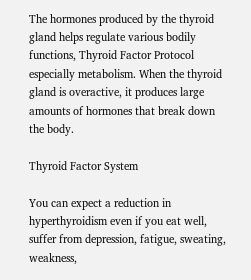The hormones produced by the thyroid gland helps regulate various bodily functions, Thyroid Factor Protocol especially metabolism. When the thyroid gland is overactive, it produces large amounts of hormones that break down the body.

Thyroid Factor System

You can expect a reduction in hyperthyroidism even if you eat well, suffer from depression, fatigue, sweating, weakness,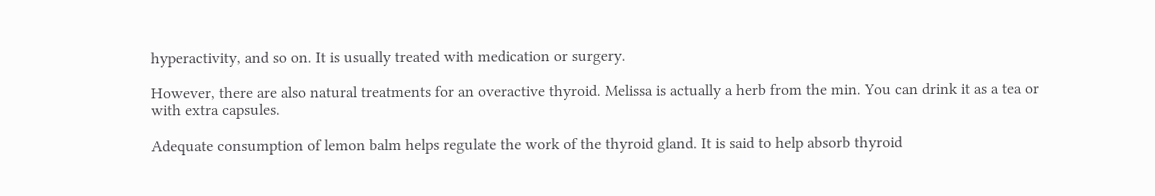hyperactivity, and so on. It is usually treated with medication or surgery.

However, there are also natural treatments for an overactive thyroid. Melissa is actually a herb from the min. You can drink it as a tea or with extra capsules.

Adequate consumption of lemon balm helps regulate the work of the thyroid gland. It is said to help absorb thyroid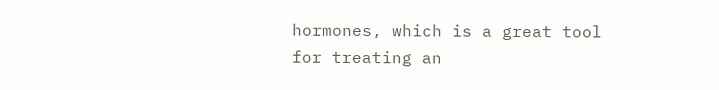hormones, which is a great tool for treating an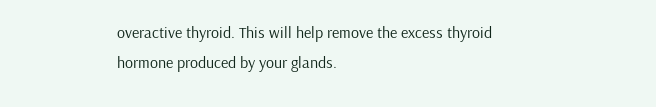overactive thyroid. This will help remove the excess thyroid hormone produced by your glands.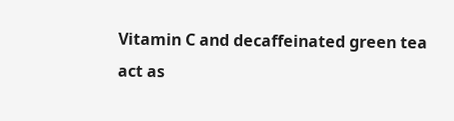Vitamin C and decaffeinated green tea act as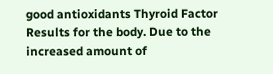good antioxidants Thyroid Factor Results for the body. Due to the increased amount of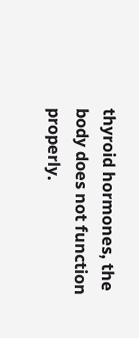thyroid hormones, the body does not function properly.